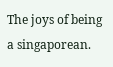The joys of being a singaporean.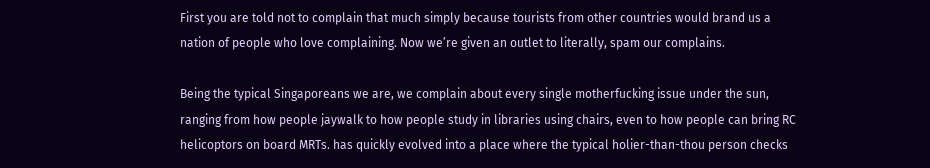First you are told not to complain that much simply because tourists from other countries would brand us a nation of people who love complaining. Now we’re given an outlet to literally, spam our complains.

Being the typical Singaporeans we are, we complain about every single motherfucking issue under the sun, ranging from how people jaywalk to how people study in libraries using chairs, even to how people can bring RC helicoptors on board MRTs. has quickly evolved into a place where the typical holier-than-thou person checks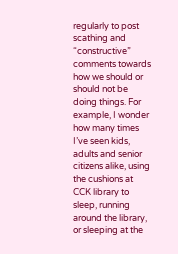regularly to post scathing and “constructive” comments towards how we should or should not be doing things. For example, I wonder how many times I’ve seen kids, adults and senior citizens alike, using the cushions at CCK library to sleep, running around the library, or sleeping at the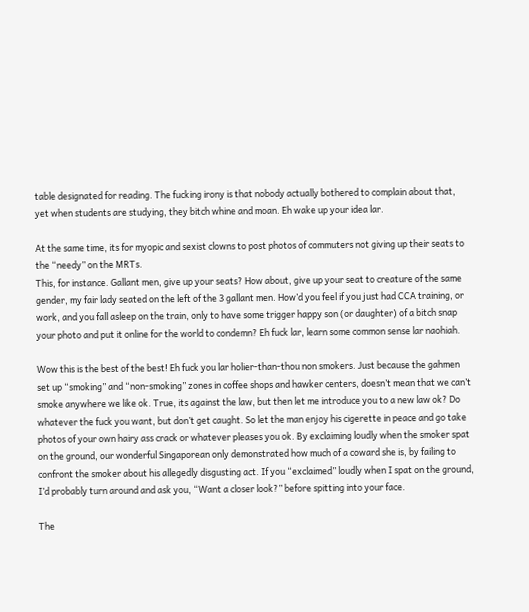table designated for reading. The fucking irony is that nobody actually bothered to complain about that, yet when students are studying, they bitch whine and moan. Eh wake up your idea lar.

At the same time, its for myopic and sexist clowns to post photos of commuters not giving up their seats to the “needy” on the MRTs.
This, for instance. Gallant men, give up your seats? How about, give up your seat to creature of the same gender, my fair lady seated on the left of the 3 gallant men. How’d you feel if you just had CCA training, or work, and you fall asleep on the train, only to have some trigger happy son (or daughter) of a bitch snap your photo and put it online for the world to condemn? Eh fuck lar, learn some common sense lar naohiah.

Wow this is the best of the best! Eh fuck you lar holier-than-thou non smokers. Just because the gahmen set up “smoking” and “non-smoking” zones in coffee shops and hawker centers, doesn’t mean that we can’t smoke anywhere we like ok. True, its against the law, but then let me introduce you to a new law ok? Do whatever the fuck you want, but don’t get caught. So let the man enjoy his cigerette in peace and go take photos of your own hairy ass crack or whatever pleases you ok. By exclaiming loudly when the smoker spat on the ground, our wonderful Singaporean only demonstrated how much of a coward she is, by failing to confront the smoker about his allegedly disgusting act. If you “exclaimed” loudly when I spat on the ground, I’d probably turn around and ask you, “Want a closer look?” before spitting into your face.

The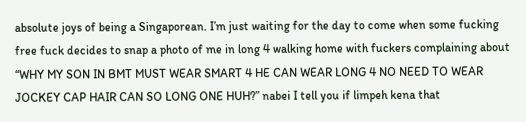absolute joys of being a Singaporean. I’m just waiting for the day to come when some fucking free fuck decides to snap a photo of me in long 4 walking home with fuckers complaining about “WHY MY SON IN BMT MUST WEAR SMART 4 HE CAN WEAR LONG 4 NO NEED TO WEAR JOCKEY CAP HAIR CAN SO LONG ONE HUH?” nabei I tell you if limpeh kena that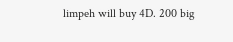limpeh will buy 4D. 200 big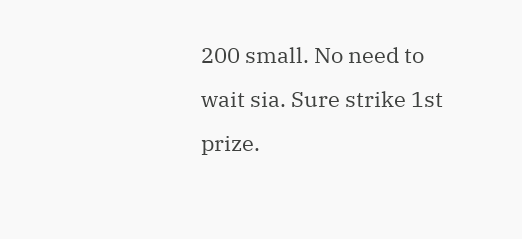200 small. No need to wait sia. Sure strike 1st prize.